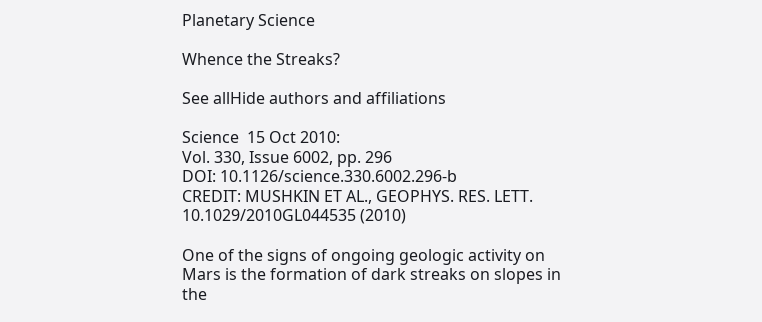Planetary Science

Whence the Streaks?

See allHide authors and affiliations

Science  15 Oct 2010:
Vol. 330, Issue 6002, pp. 296
DOI: 10.1126/science.330.6002.296-b
CREDIT: MUSHKIN ET AL., GEOPHYS. RES. LETT. 10.1029/2010GL044535 (2010)

One of the signs of ongoing geologic activity on Mars is the formation of dark streaks on slopes in the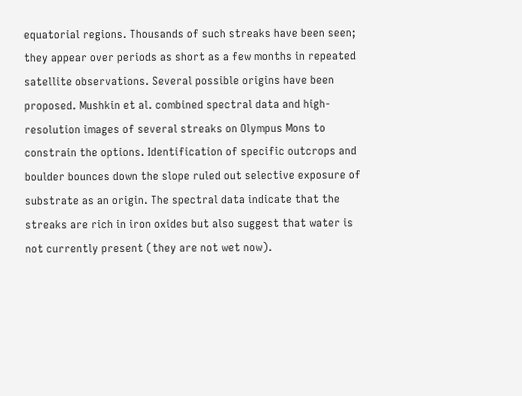equatorial regions. Thousands of such streaks have been seen; they appear over periods as short as a few months in repeated satellite observations. Several possible origins have been proposed. Mushkin et al. combined spectral data and high-resolution images of several streaks on Olympus Mons to constrain the options. Identification of specific outcrops and boulder bounces down the slope ruled out selective exposure of substrate as an origin. The spectral data indicate that the streaks are rich in iron oxides but also suggest that water is not currently present (they are not wet now).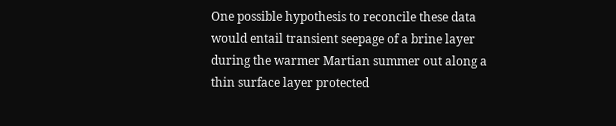One possible hypothesis to reconcile these data would entail transient seepage of a brine layer during the warmer Martian summer out along a thin surface layer protected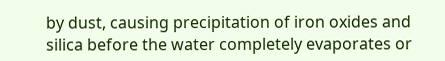by dust, causing precipitation of iron oxides and silica before the water completely evaporates or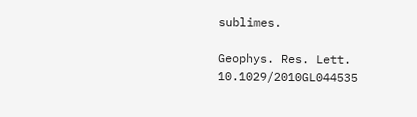sublimes.

Geophys. Res. Lett. 10.1029/2010GL044535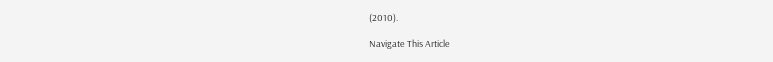(2010).

Navigate This Article